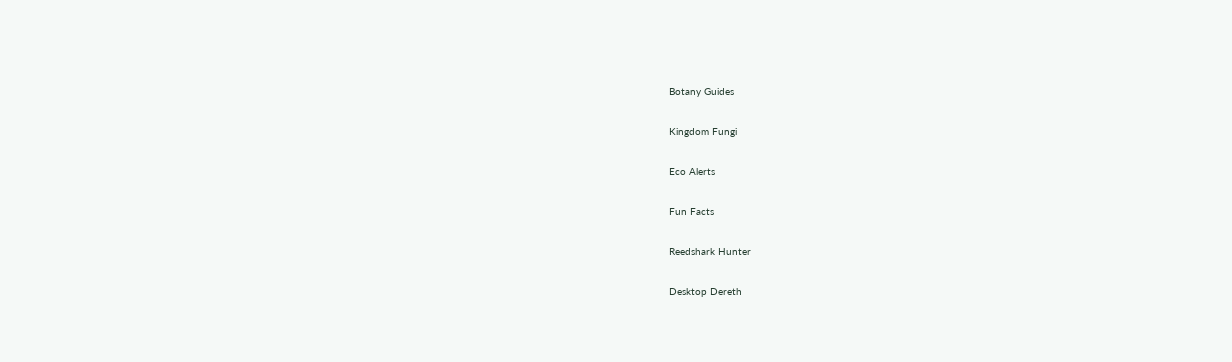Botany Guides

Kingdom Fungi

Eco Alerts

Fun Facts

Reedshark Hunter

Desktop Dereth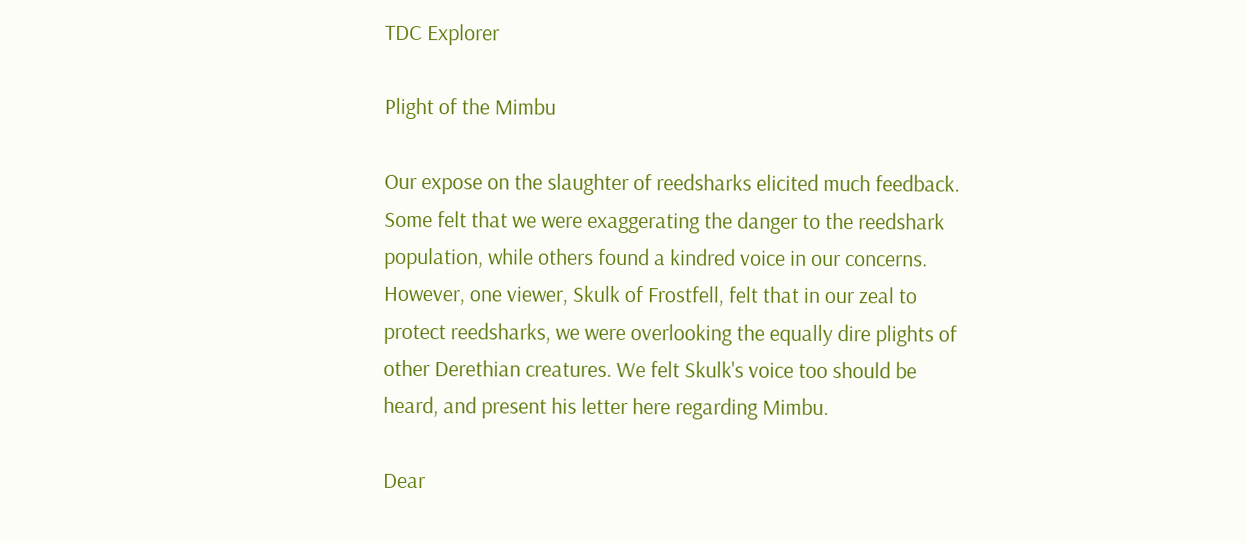TDC Explorer

Plight of the Mimbu

Our expose on the slaughter of reedsharks elicited much feedback. Some felt that we were exaggerating the danger to the reedshark population, while others found a kindred voice in our concerns. However, one viewer, Skulk of Frostfell, felt that in our zeal to protect reedsharks, we were overlooking the equally dire plights of other Derethian creatures. We felt Skulk's voice too should be heard, and present his letter here regarding Mimbu.

Dear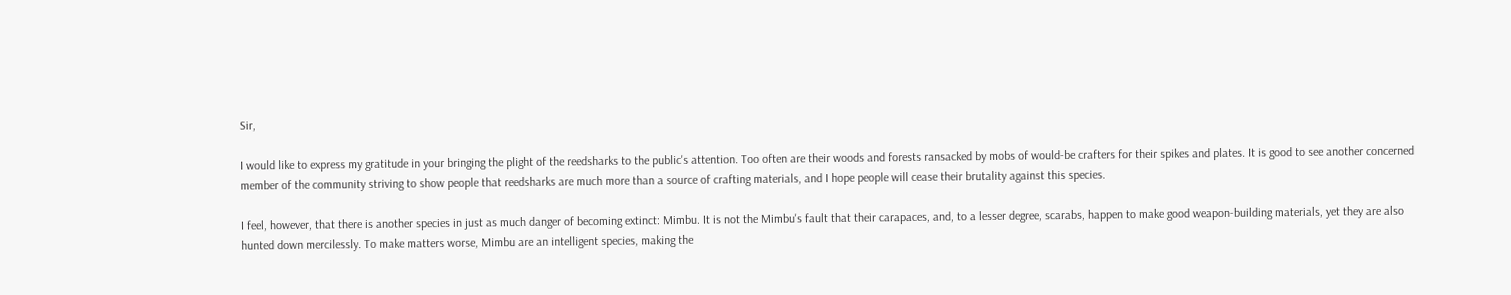Sir,

I would like to express my gratitude in your bringing the plight of the reedsharks to the public's attention. Too often are their woods and forests ransacked by mobs of would-be crafters for their spikes and plates. It is good to see another concerned member of the community striving to show people that reedsharks are much more than a source of crafting materials, and I hope people will cease their brutality against this species.

I feel, however, that there is another species in just as much danger of becoming extinct: Mimbu. It is not the Mimbu's fault that their carapaces, and, to a lesser degree, scarabs, happen to make good weapon-building materials, yet they are also hunted down mercilessly. To make matters worse, Mimbu are an intelligent species, making the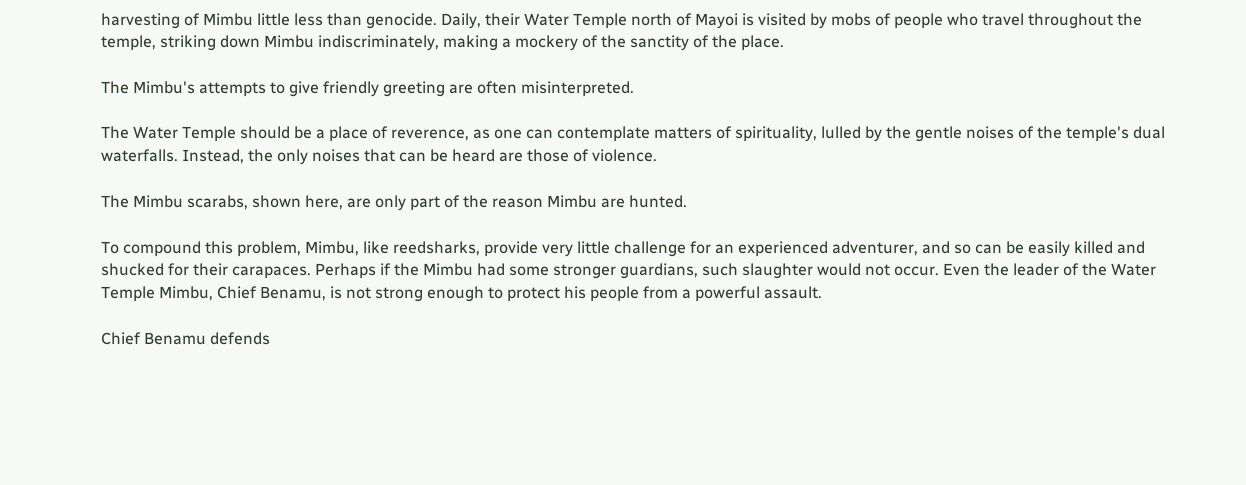harvesting of Mimbu little less than genocide. Daily, their Water Temple north of Mayoi is visited by mobs of people who travel throughout the temple, striking down Mimbu indiscriminately, making a mockery of the sanctity of the place.

The Mimbu's attempts to give friendly greeting are often misinterpreted.

The Water Temple should be a place of reverence, as one can contemplate matters of spirituality, lulled by the gentle noises of the temple's dual waterfalls. Instead, the only noises that can be heard are those of violence.

The Mimbu scarabs, shown here, are only part of the reason Mimbu are hunted.

To compound this problem, Mimbu, like reedsharks, provide very little challenge for an experienced adventurer, and so can be easily killed and shucked for their carapaces. Perhaps if the Mimbu had some stronger guardians, such slaughter would not occur. Even the leader of the Water Temple Mimbu, Chief Benamu, is not strong enough to protect his people from a powerful assault.

Chief Benamu defends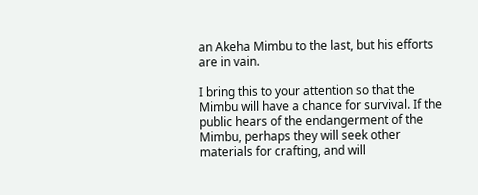an Akeha Mimbu to the last, but his efforts are in vain.

I bring this to your attention so that the Mimbu will have a chance for survival. If the public hears of the endangerment of the Mimbu, perhaps they will seek other materials for crafting, and will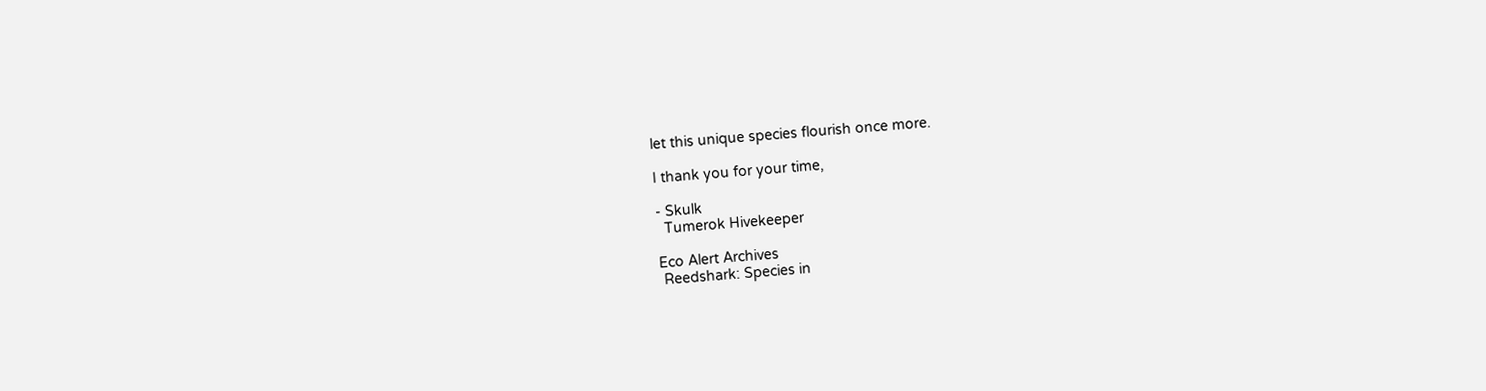let this unique species flourish once more.

I thank you for your time,

- Skulk
  Tumerok Hivekeeper

Eco Alert Archives
 Reedshark: Species in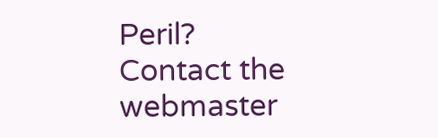Peril?
Contact the webmaster